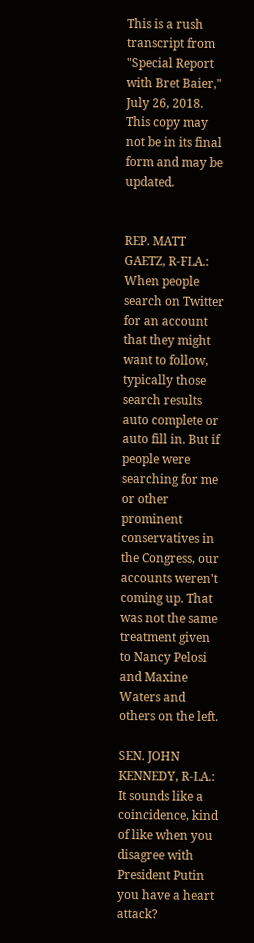This is a rush transcript from "Special Report with Bret Baier," July 26, 2018. This copy may not be in its final form and may be updated.


REP. MATT GAETZ, R-FLA.: When people search on Twitter for an account that they might want to follow, typically those search results auto complete or auto fill in. But if people were searching for me or other prominent conservatives in the Congress, our accounts weren't coming up. That was not the same treatment given to Nancy Pelosi and Maxine Waters and others on the left.

SEN. JOHN KENNEDY, R-LA.: It sounds like a coincidence, kind of like when you disagree with President Putin you have a heart attack?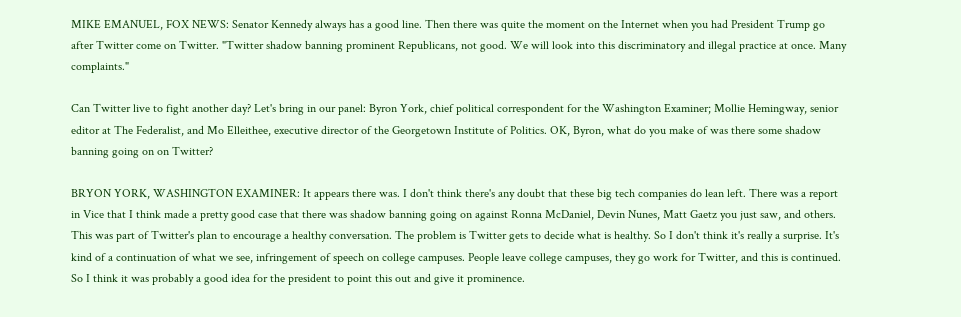MIKE EMANUEL, FOX NEWS: Senator Kennedy always has a good line. Then there was quite the moment on the Internet when you had President Trump go after Twitter come on Twitter. "Twitter shadow banning prominent Republicans, not good. We will look into this discriminatory and illegal practice at once. Many complaints."

Can Twitter live to fight another day? Let's bring in our panel: Byron York, chief political correspondent for the Washington Examiner; Mollie Hemingway, senior editor at The Federalist, and Mo Elleithee, executive director of the Georgetown Institute of Politics. OK, Byron, what do you make of was there some shadow banning going on on Twitter?

BRYON YORK, WASHINGTON EXAMINER: It appears there was. I don't think there's any doubt that these big tech companies do lean left. There was a report in Vice that I think made a pretty good case that there was shadow banning going on against Ronna McDaniel, Devin Nunes, Matt Gaetz you just saw, and others. This was part of Twitter's plan to encourage a healthy conversation. The problem is Twitter gets to decide what is healthy. So I don't think it's really a surprise. It's kind of a continuation of what we see, infringement of speech on college campuses. People leave college campuses, they go work for Twitter, and this is continued. So I think it was probably a good idea for the president to point this out and give it prominence.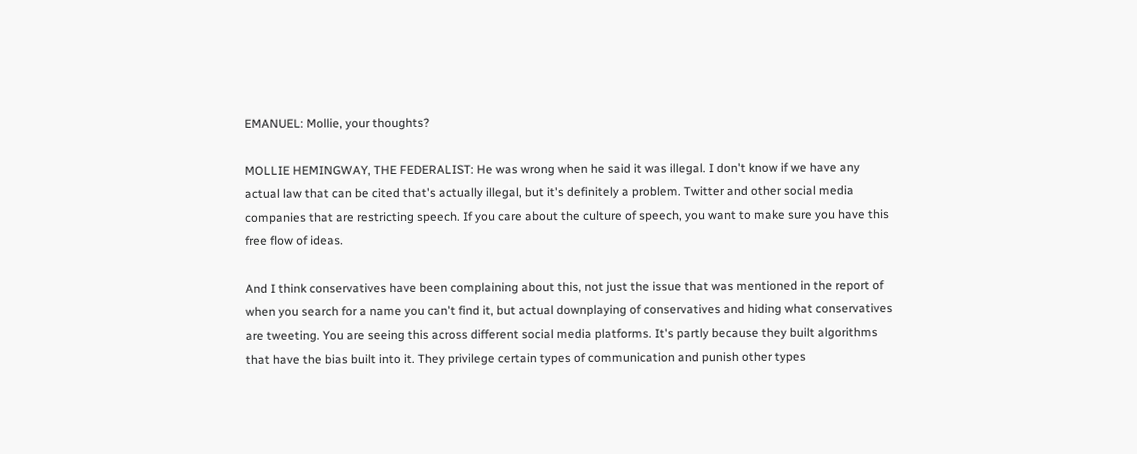EMANUEL: Mollie, your thoughts?

MOLLIE HEMINGWAY, THE FEDERALIST: He was wrong when he said it was illegal. I don't know if we have any actual law that can be cited that's actually illegal, but it's definitely a problem. Twitter and other social media companies that are restricting speech. If you care about the culture of speech, you want to make sure you have this free flow of ideas.

And I think conservatives have been complaining about this, not just the issue that was mentioned in the report of when you search for a name you can't find it, but actual downplaying of conservatives and hiding what conservatives are tweeting. You are seeing this across different social media platforms. It's partly because they built algorithms that have the bias built into it. They privilege certain types of communication and punish other types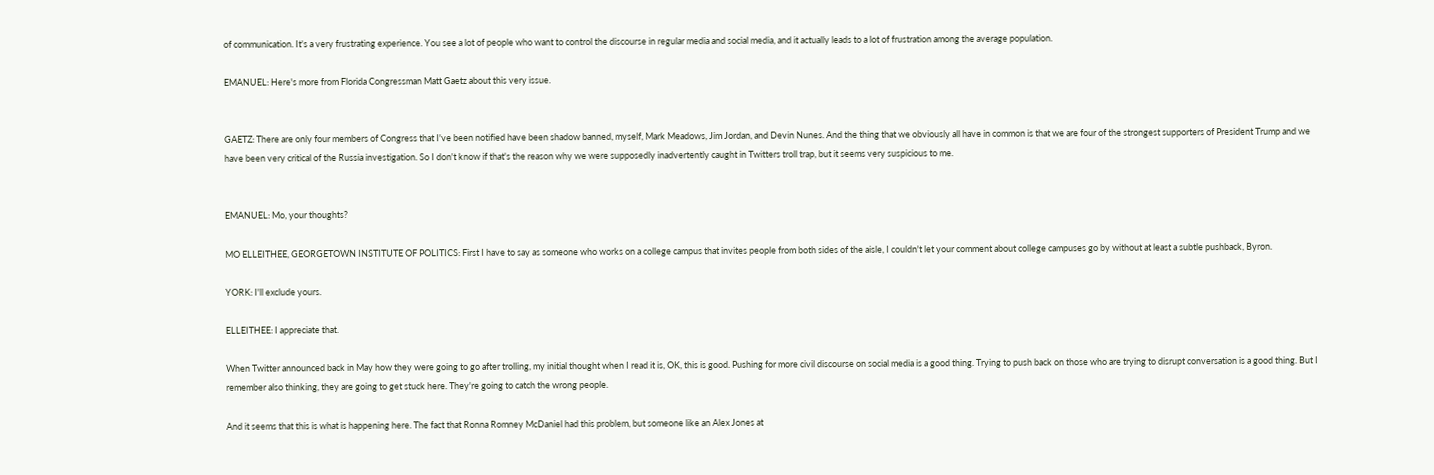of communication. It's a very frustrating experience. You see a lot of people who want to control the discourse in regular media and social media, and it actually leads to a lot of frustration among the average population.

EMANUEL: Here's more from Florida Congressman Matt Gaetz about this very issue.


GAETZ: There are only four members of Congress that I've been notified have been shadow banned, myself, Mark Meadows, Jim Jordan, and Devin Nunes. And the thing that we obviously all have in common is that we are four of the strongest supporters of President Trump and we have been very critical of the Russia investigation. So I don't know if that's the reason why we were supposedly inadvertently caught in Twitters troll trap, but it seems very suspicious to me.


EMANUEL: Mo, your thoughts?

MO ELLEITHEE, GEORGETOWN INSTITUTE OF POLITICS: First I have to say as someone who works on a college campus that invites people from both sides of the aisle, I couldn't let your comment about college campuses go by without at least a subtle pushback, Byron.

YORK: I'll exclude yours.

ELLEITHEE: I appreciate that.

When Twitter announced back in May how they were going to go after trolling, my initial thought when I read it is, OK, this is good. Pushing for more civil discourse on social media is a good thing. Trying to push back on those who are trying to disrupt conversation is a good thing. But I remember also thinking, they are going to get stuck here. They're going to catch the wrong people.

And it seems that this is what is happening here. The fact that Ronna Romney McDaniel had this problem, but someone like an Alex Jones at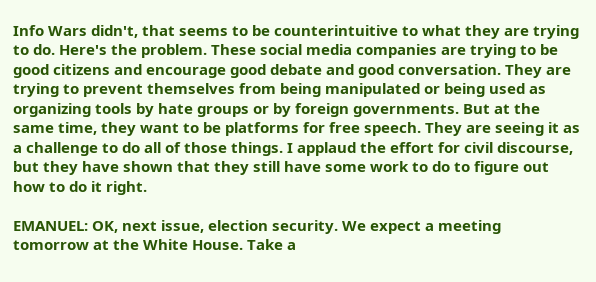Info Wars didn't, that seems to be counterintuitive to what they are trying to do. Here's the problem. These social media companies are trying to be good citizens and encourage good debate and good conversation. They are trying to prevent themselves from being manipulated or being used as organizing tools by hate groups or by foreign governments. But at the same time, they want to be platforms for free speech. They are seeing it as a challenge to do all of those things. I applaud the effort for civil discourse, but they have shown that they still have some work to do to figure out how to do it right.

EMANUEL: OK, next issue, election security. We expect a meeting tomorrow at the White House. Take a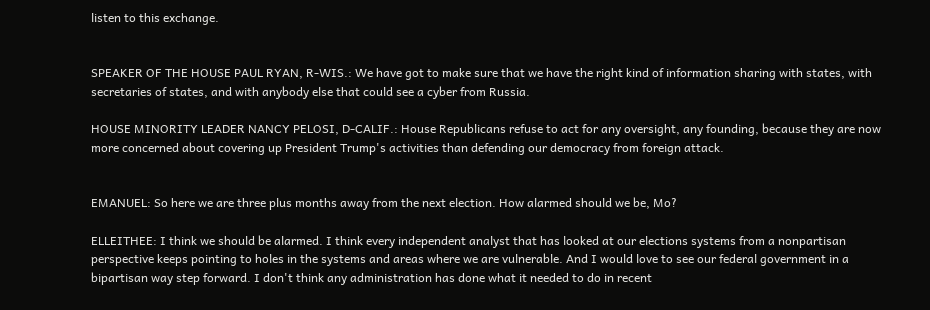listen to this exchange.


SPEAKER OF THE HOUSE PAUL RYAN, R-WIS.: We have got to make sure that we have the right kind of information sharing with states, with secretaries of states, and with anybody else that could see a cyber from Russia.

HOUSE MINORITY LEADER NANCY PELOSI, D-CALIF.: House Republicans refuse to act for any oversight, any founding, because they are now more concerned about covering up President Trump's activities than defending our democracy from foreign attack.


EMANUEL: So here we are three plus months away from the next election. How alarmed should we be, Mo?

ELLEITHEE: I think we should be alarmed. I think every independent analyst that has looked at our elections systems from a nonpartisan perspective keeps pointing to holes in the systems and areas where we are vulnerable. And I would love to see our federal government in a bipartisan way step forward. I don't think any administration has done what it needed to do in recent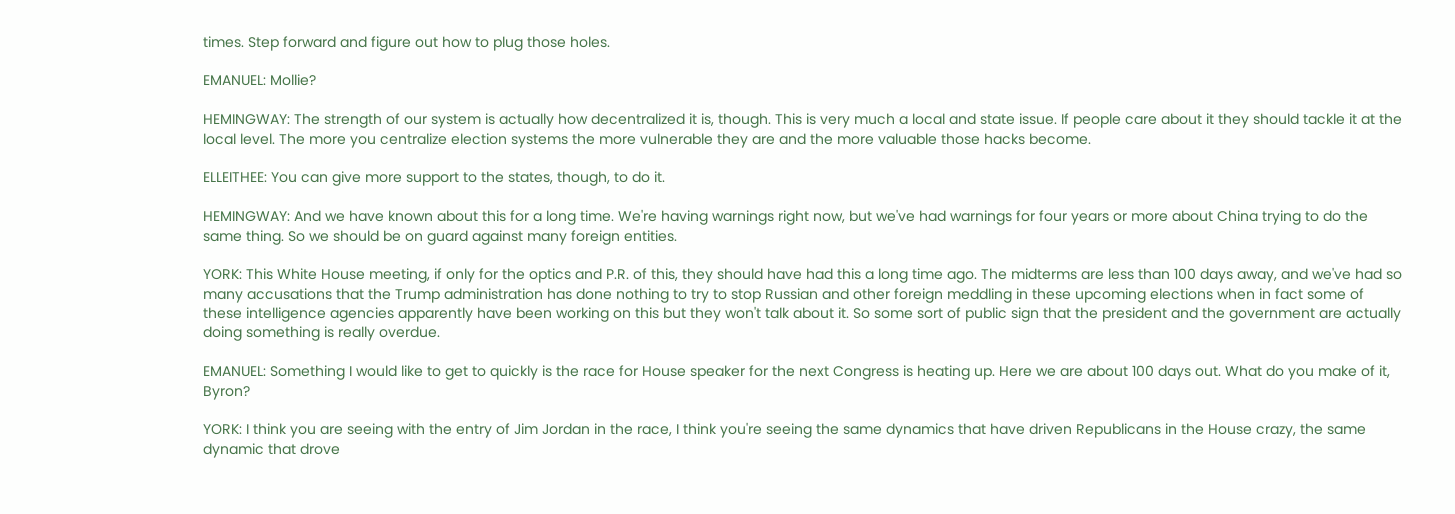times. Step forward and figure out how to plug those holes.

EMANUEL: Mollie?

HEMINGWAY: The strength of our system is actually how decentralized it is, though. This is very much a local and state issue. If people care about it they should tackle it at the local level. The more you centralize election systems the more vulnerable they are and the more valuable those hacks become.

ELLEITHEE: You can give more support to the states, though, to do it.

HEMINGWAY: And we have known about this for a long time. We're having warnings right now, but we've had warnings for four years or more about China trying to do the same thing. So we should be on guard against many foreign entities.

YORK: This White House meeting, if only for the optics and P.R. of this, they should have had this a long time ago. The midterms are less than 100 days away, and we've had so many accusations that the Trump administration has done nothing to try to stop Russian and other foreign meddling in these upcoming elections when in fact some of these intelligence agencies apparently have been working on this but they won't talk about it. So some sort of public sign that the president and the government are actually doing something is really overdue.

EMANUEL: Something I would like to get to quickly is the race for House speaker for the next Congress is heating up. Here we are about 100 days out. What do you make of it, Byron?

YORK: I think you are seeing with the entry of Jim Jordan in the race, I think you're seeing the same dynamics that have driven Republicans in the House crazy, the same dynamic that drove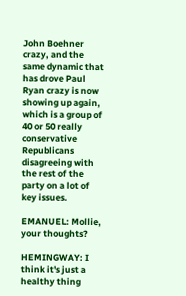John Boehner crazy, and the same dynamic that has drove Paul Ryan crazy is now showing up again, which is a group of 40 or 50 really conservative Republicans disagreeing with the rest of the party on a lot of key issues.

EMANUEL: Mollie, your thoughts?

HEMINGWAY: I think it's just a healthy thing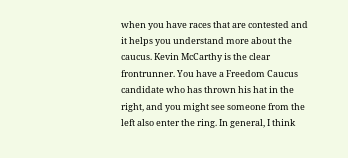when you have races that are contested and it helps you understand more about the caucus. Kevin McCarthy is the clear frontrunner. You have a Freedom Caucus candidate who has thrown his hat in the right, and you might see someone from the left also enter the ring. In general, I think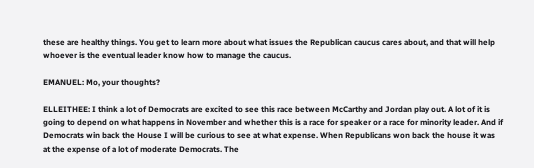these are healthy things. You get to learn more about what issues the Republican caucus cares about, and that will help whoever is the eventual leader know how to manage the caucus.

EMANUEL: Mo, your thoughts?

ELLEITHEE: I think a lot of Democrats are excited to see this race between McCarthy and Jordan play out. A lot of it is going to depend on what happens in November and whether this is a race for speaker or a race for minority leader. And if Democrats win back the House I will be curious to see at what expense. When Republicans won back the house it was at the expense of a lot of moderate Democrats. The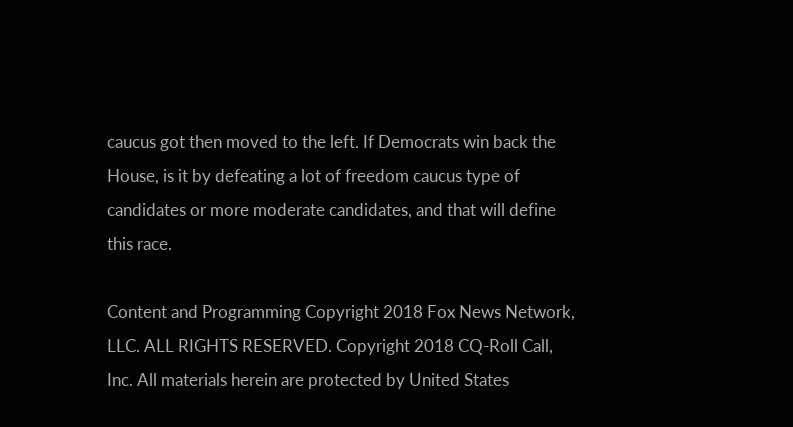caucus got then moved to the left. If Democrats win back the House, is it by defeating a lot of freedom caucus type of candidates or more moderate candidates, and that will define this race.

Content and Programming Copyright 2018 Fox News Network, LLC. ALL RIGHTS RESERVED. Copyright 2018 CQ-Roll Call, Inc. All materials herein are protected by United States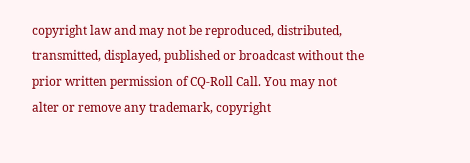copyright law and may not be reproduced, distributed, transmitted, displayed, published or broadcast without the prior written permission of CQ-Roll Call. You may not alter or remove any trademark, copyright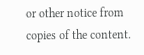or other notice from copies of the content.